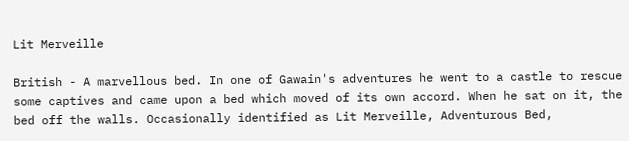Lit Merveille

British - A marvellous bed. In one of Gawain's adventures he went to a castle to rescue some captives and came upon a bed which moved of its own accord. When he sat on it, the bed off the walls. Occasionally identified as Lit Merveille, Adventurous Bed,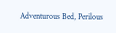Adventurous Bed, Perilous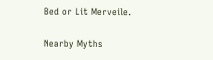Bed or Lit Merveile.

Nearby Myths